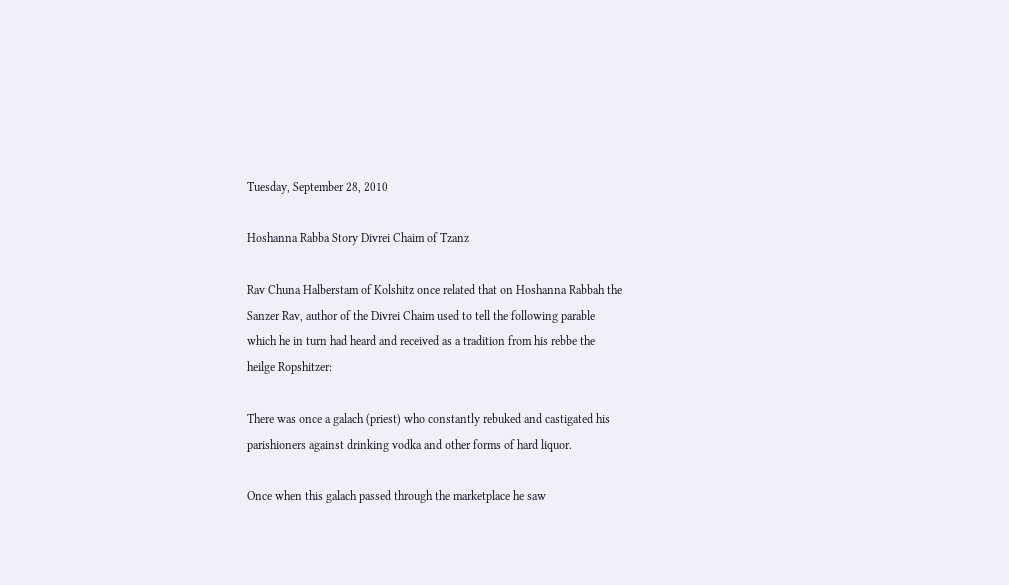Tuesday, September 28, 2010

Hoshanna Rabba Story Divrei Chaim of Tzanz

Rav Chuna Halberstam of Kolshitz once related that on Hoshanna Rabbah the
Sanzer Rav, author of the Divrei Chaim used to tell the following parable
which he in turn had heard and received as a tradition from his rebbe the
heilge Ropshitzer:

There was once a galach (priest) who constantly rebuked and castigated his
parishioners against drinking vodka and other forms of hard liquor.

Once when this galach passed through the marketplace he saw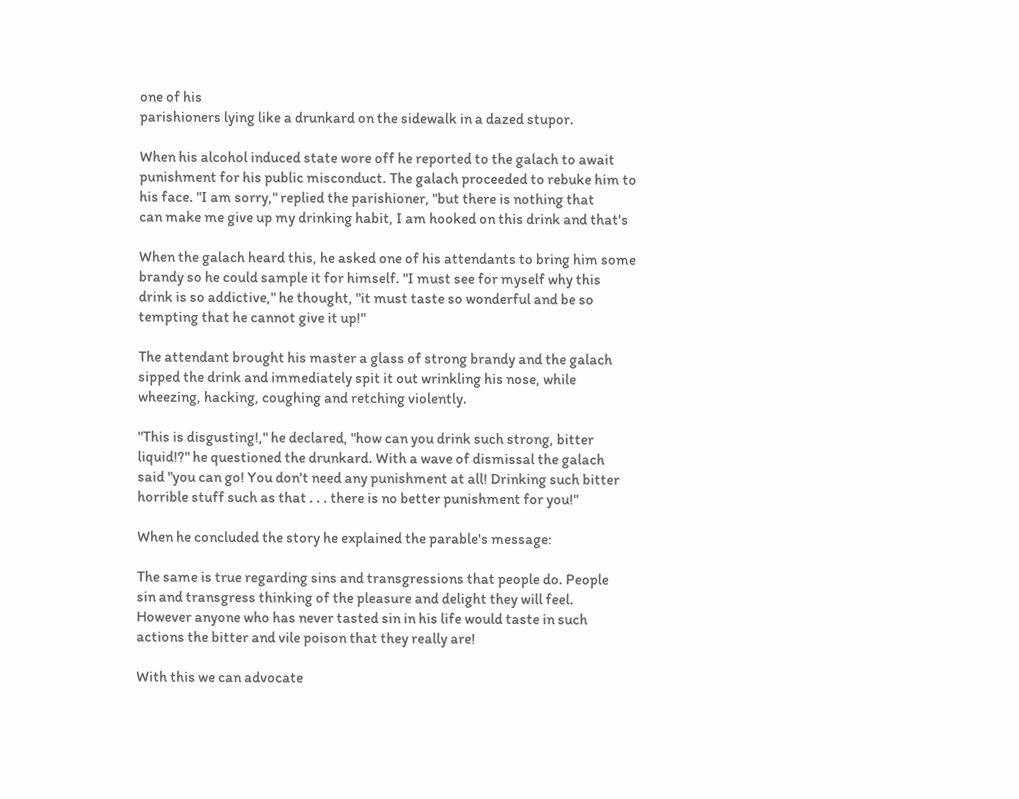one of his
parishioners lying like a drunkard on the sidewalk in a dazed stupor.

When his alcohol induced state wore off he reported to the galach to await
punishment for his public misconduct. The galach proceeded to rebuke him to
his face. "I am sorry," replied the parishioner, "but there is nothing that
can make me give up my drinking habit, I am hooked on this drink and that's

When the galach heard this, he asked one of his attendants to bring him some
brandy so he could sample it for himself. "I must see for myself why this
drink is so addictive," he thought, "it must taste so wonderful and be so
tempting that he cannot give it up!"

The attendant brought his master a glass of strong brandy and the galach
sipped the drink and immediately spit it out wrinkling his nose, while
wheezing, hacking, coughing and retching violently.

"This is disgusting!," he declared, "how can you drink such strong, bitter
liquid!?" he questioned the drunkard. With a wave of dismissal the galach
said "you can go! You don't need any punishment at all! Drinking such bitter
horrible stuff such as that . . . there is no better punishment for you!"

When he concluded the story he explained the parable's message:

The same is true regarding sins and transgressions that people do. People
sin and transgress thinking of the pleasure and delight they will feel.
However anyone who has never tasted sin in his life would taste in such
actions the bitter and vile poison that they really are!

With this we can advocate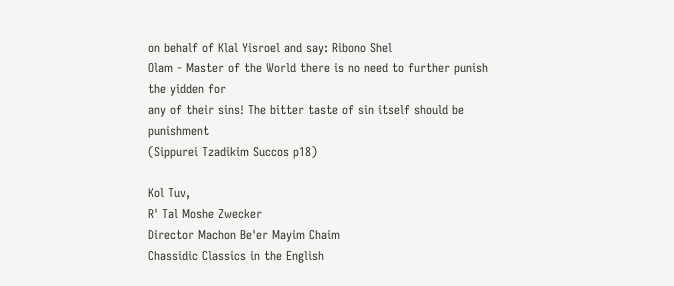on behalf of Klal Yisroel and say: Ribono Shel
Olam - Master of the World there is no need to further punish the yidden for
any of their sins! The bitter taste of sin itself should be punishment
(Sippurei Tzadikim Succos p18)

Kol Tuv,
R' Tal Moshe Zwecker
Director Machon Be'er Mayim Chaim
Chassidic Classics in the English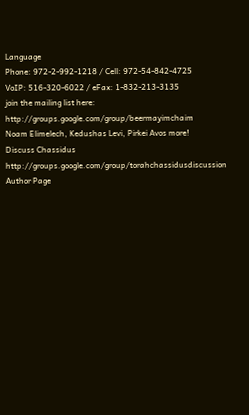Language
Phone: 972-2-992-1218 / Cell: 972-54-842-4725
VoIP: 516-320-6022 / eFax: 1-832-213-3135
join the mailing list here: http://groups.google.com/group/beermayimchaim
Noam Elimelech, Kedushas Levi, Pirkei Avos more!
Discuss Chassidus http://groups.google.com/group/torahchassidusdiscussion
Author Page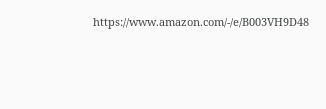https://www.amazon.com/-/e/B003VH9D48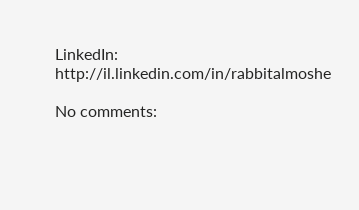LinkedIn: http://il.linkedin.com/in/rabbitalmoshe

No comments: